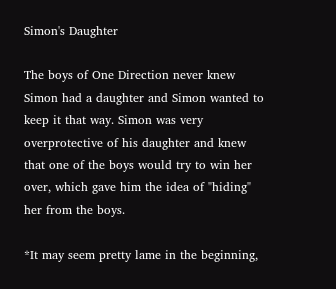Simon's Daughter

The boys of One Direction never knew Simon had a daughter and Simon wanted to keep it that way. Simon was very overprotective of his daughter and knew that one of the boys would try to win her over, which gave him the idea of "hiding" her from the boys.

*It may seem pretty lame in the beginning,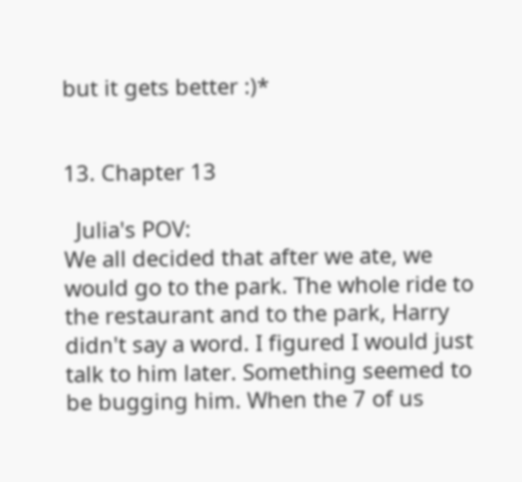but it gets better :)*


13. Chapter 13

  Julia's POV:
We all decided that after we ate, we would go to the park. The whole ride to the restaurant and to the park, Harry didn't say a word. I figured I would just talk to him later. Something seemed to be bugging him. When the 7 of us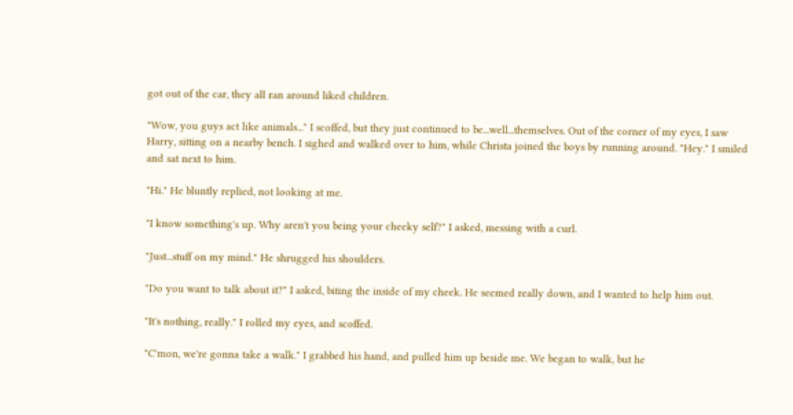got out of the car, they all ran around liked children.

"Wow, you guys act like animals..." I scoffed, but they just continued to be...well...themselves. Out of the corner of my eyes, I saw Harry, sitting on a nearby bench. I sighed and walked over to him, while Christa joined the boys by running around. "Hey." I smiled and sat next to him.

"Hi." He bluntly replied, not looking at me.

"I know something's up. Why aren't you being your cheeky self?" I asked, messing with a curl.

"Just...stuff on my mind." He shrugged his shoulders.

"Do you want to talk about it?" I asked, biting the inside of my cheek. He seemed really down, and I wanted to help him out.

"It's nothing, really." I rolled my eyes, and scoffed.

"C'mon, we're gonna take a walk." I grabbed his hand, and pulled him up beside me. We began to walk, but he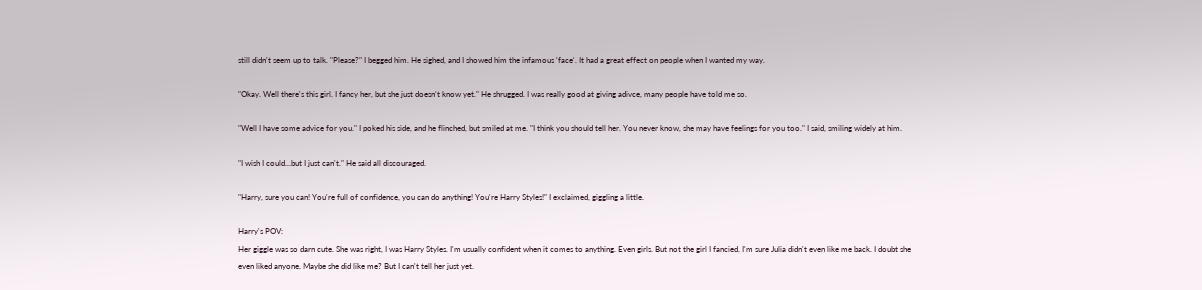still didn't seem up to talk. "Please?" I begged him. He sighed, and I showed him the infamous 'face'. It had a great effect on people when I wanted my way.

"Okay. Well there's this girl. I fancy her, but she just doesn't know yet." He shrugged. I was really good at giving adivce, many people have told me so.

"Well I have some advice for you." I poked his side, and he flinched, but smiled at me. "I think you should tell her. You never know, she may have feelings for you too." I said, smiling widely at him.

"I wish I could...but I just can't." He said all discouraged.

"Harry, sure you can! You're full of confidence, you can do anything! You're Harry Styles!" I exclaimed, giggling a little.

Harry's POV:
Her giggle was so darn cute. She was right, I was Harry Styles. I'm usually confident when it comes to anything. Even girls. But not the girl I fancied. I'm sure Julia didn't even like me back. I doubt she even liked anyone. Maybe she did like me? But I can't tell her just yet.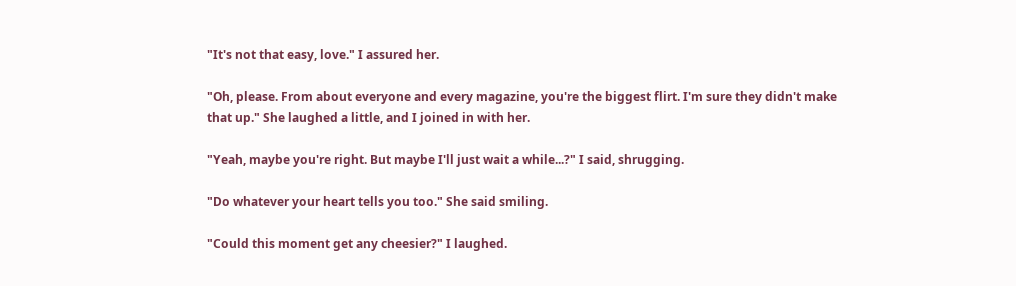"It's not that easy, love." I assured her.

"Oh, please. From about everyone and every magazine, you're the biggest flirt. I'm sure they didn't make that up." She laughed a little, and I joined in with her.

"Yeah, maybe you're right. But maybe I'll just wait a while...?" I said, shrugging.

"Do whatever your heart tells you too." She said smiling.

"Could this moment get any cheesier?" I laughed.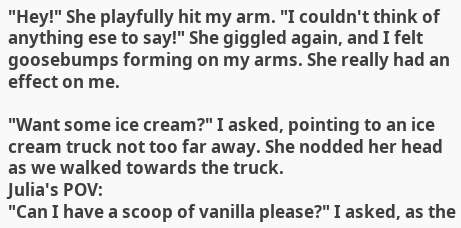"Hey!" She playfully hit my arm. "I couldn't think of anything ese to say!" She giggled again, and I felt goosebumps forming on my arms. She really had an effect on me.

"Want some ice cream?" I asked, pointing to an ice cream truck not too far away. She nodded her head as we walked towards the truck.
Julia's POV:
"Can I have a scoop of vanilla please?" I asked, as the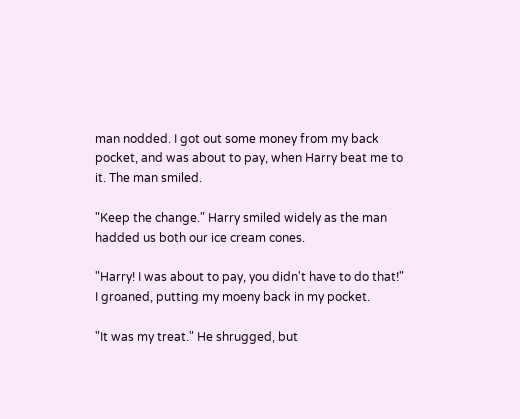man nodded. I got out some money from my back pocket, and was about to pay, when Harry beat me to it. The man smiled.

"Keep the change." Harry smiled widely as the man hadded us both our ice cream cones.

"Harry! I was about to pay, you didn't have to do that!" I groaned, putting my moeny back in my pocket.

"It was my treat." He shrugged, but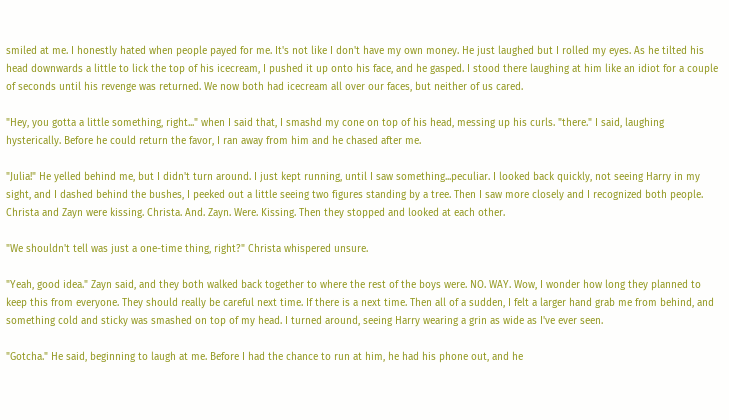smiled at me. I honestly hated when people payed for me. It's not like I don't have my own money. He just laughed but I rolled my eyes. As he tilted his head downwards a little to lick the top of his icecream, I pushed it up onto his face, and he gasped. I stood there laughing at him like an idiot for a couple of seconds until his revenge was returned. We now both had icecream all over our faces, but neither of us cared.

"Hey, you gotta a little something, right..." when I said that, I smashd my cone on top of his head, messing up his curls. "there." I said, laughing hysterically. Before he could return the favor, I ran away from him and he chased after me.

"Julia!" He yelled behind me, but I didn't turn around. I just kept running, until I saw something...peculiar. I looked back quickly, not seeing Harry in my sight, and I dashed behind the bushes, I peeked out a little seeing two figures standing by a tree. Then I saw more closely and I recognized both people. Christa and Zayn were kissing. Christa. And. Zayn. Were. Kissing. Then they stopped and looked at each other.

"We shouldn't tell was just a one-time thing, right?" Christa whispered unsure.

"Yeah, good idea." Zayn said, and they both walked back together to where the rest of the boys were. NO. WAY. Wow, I wonder how long they planned to keep this from everyone. They should really be careful next time. If there is a next time. Then all of a sudden, I felt a larger hand grab me from behind, and something cold and sticky was smashed on top of my head. I turned around, seeing Harry wearing a grin as wide as I've ever seen.

"Gotcha." He said, beginning to laugh at me. Before I had the chance to run at him, he had his phone out, and he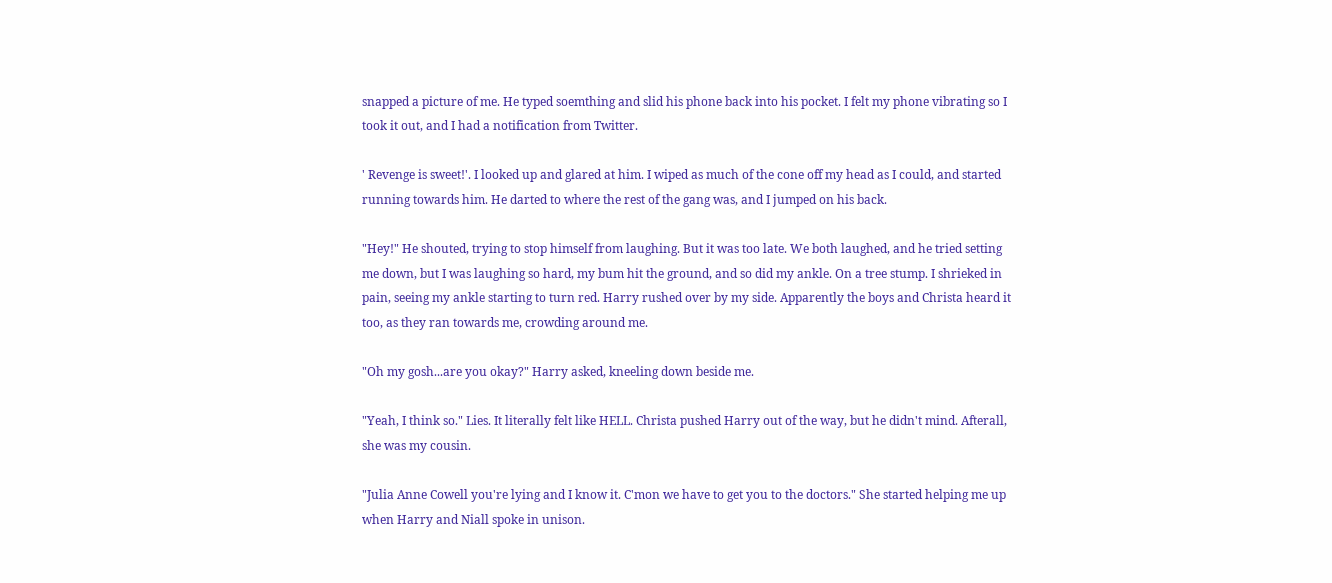snapped a picture of me. He typed soemthing and slid his phone back into his pocket. I felt my phone vibrating so I took it out, and I had a notification from Twitter.

' Revenge is sweet!'. I looked up and glared at him. I wiped as much of the cone off my head as I could, and started running towards him. He darted to where the rest of the gang was, and I jumped on his back.

"Hey!" He shouted, trying to stop himself from laughing. But it was too late. We both laughed, and he tried setting me down, but I was laughing so hard, my bum hit the ground, and so did my ankle. On a tree stump. I shrieked in pain, seeing my ankle starting to turn red. Harry rushed over by my side. Apparently the boys and Christa heard it too, as they ran towards me, crowding around me.

"Oh my gosh...are you okay?" Harry asked, kneeling down beside me.

"Yeah, I think so." Lies. It literally felt like HELL. Christa pushed Harry out of the way, but he didn't mind. Afterall, she was my cousin.

"Julia Anne Cowell you're lying and I know it. C'mon we have to get you to the doctors." She started helping me up when Harry and Niall spoke in unison.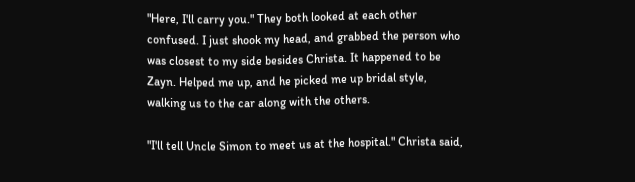"Here, I'll carry you." They both looked at each other confused. I just shook my head, and grabbed the person who was closest to my side besides Christa. It happened to be Zayn. Helped me up, and he picked me up bridal style, walking us to the car along with the others.

"I'll tell Uncle Simon to meet us at the hospital." Christa said,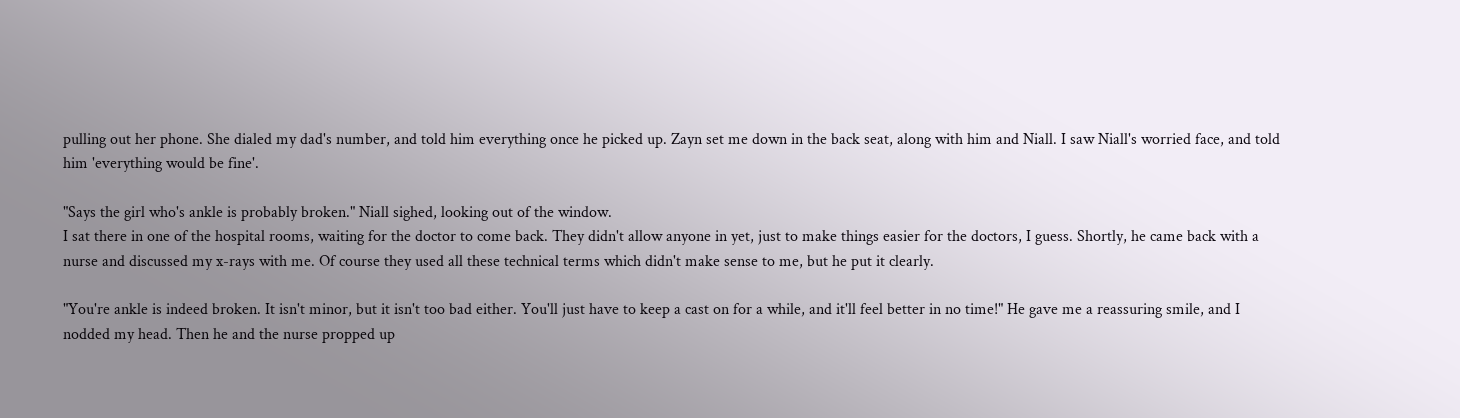pulling out her phone. She dialed my dad's number, and told him everything once he picked up. Zayn set me down in the back seat, along with him and Niall. I saw Niall's worried face, and told him 'everything would be fine'.

"Says the girl who's ankle is probably broken." Niall sighed, looking out of the window.
I sat there in one of the hospital rooms, waiting for the doctor to come back. They didn't allow anyone in yet, just to make things easier for the doctors, I guess. Shortly, he came back with a nurse and discussed my x-rays with me. Of course they used all these technical terms which didn't make sense to me, but he put it clearly.

"You're ankle is indeed broken. It isn't minor, but it isn't too bad either. You'll just have to keep a cast on for a while, and it'll feel better in no time!" He gave me a reassuring smile, and I nodded my head. Then he and the nurse propped up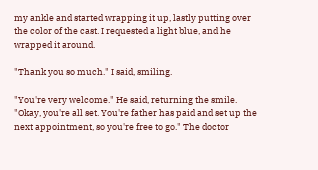my ankle and started wrapping it up, lastly putting over the color of the cast. I requested a light blue, and he wrapped it around.

"Thank you so much." I said, smiling.

"You're very welcome." He said, returning the smile. "Okay, you're all set. You're father has paid and set up the next appointment, so you're free to go." The doctor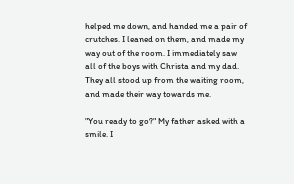helped me down, and handed me a pair of crutches. I leaned on them, and made my way out of the room. I immediately saw all of the boys with Christa and my dad. They all stood up from the waiting room, and made their way towards me.

"You ready to go?" My father asked with a smile. I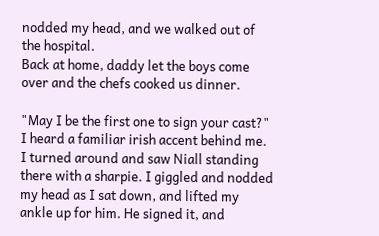nodded my head, and we walked out of the hospital.
Back at home, daddy let the boys come over and the chefs cooked us dinner.

"May I be the first one to sign your cast?" I heard a familiar irish accent behind me. I turned around and saw Niall standing there with a sharpie. I giggled and nodded my head as I sat down, and lifted my ankle up for him. He signed it, and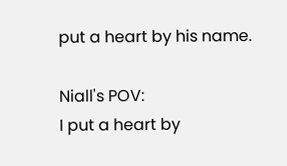put a heart by his name.

Niall's POV:
I put a heart by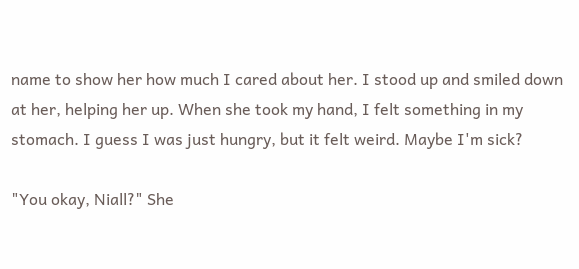name to show her how much I cared about her. I stood up and smiled down at her, helping her up. When she took my hand, I felt something in my stomach. I guess I was just hungry, but it felt weird. Maybe I'm sick?

"You okay, Niall?" She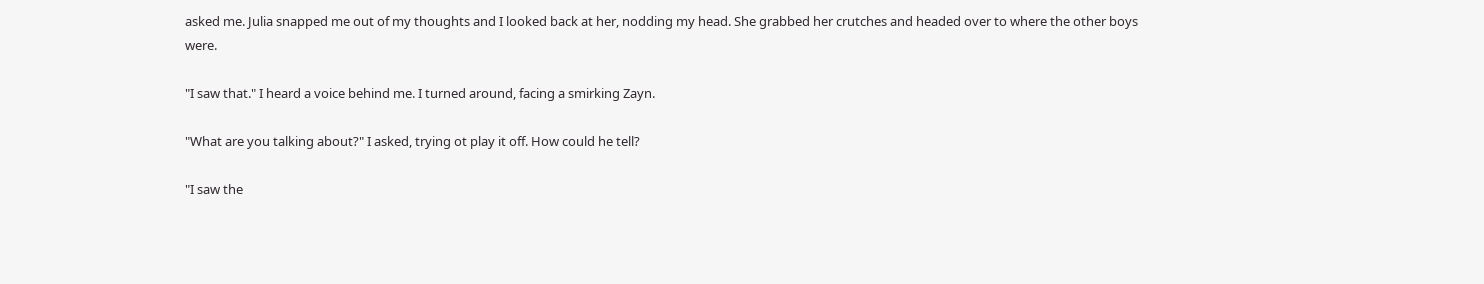asked me. Julia snapped me out of my thoughts and I looked back at her, nodding my head. She grabbed her crutches and headed over to where the other boys were.

"I saw that." I heard a voice behind me. I turned around, facing a smirking Zayn.

"What are you talking about?" I asked, trying ot play it off. How could he tell?

"I saw the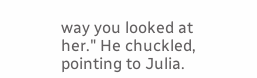way you looked at her." He chuckled, pointing to Julia.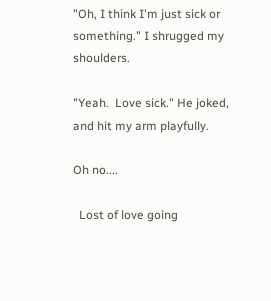"Oh, I think I'm just sick or something." I shrugged my shoulders.

"Yeah.  Love sick." He joked, and hit my arm playfully.

Oh no....

  Lost of love going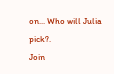on... Who will Julia pick?.
Join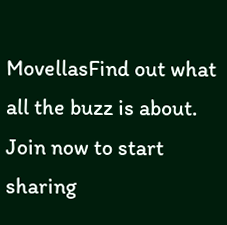MovellasFind out what all the buzz is about. Join now to start sharing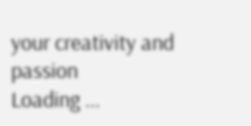your creativity and passion
Loading ...